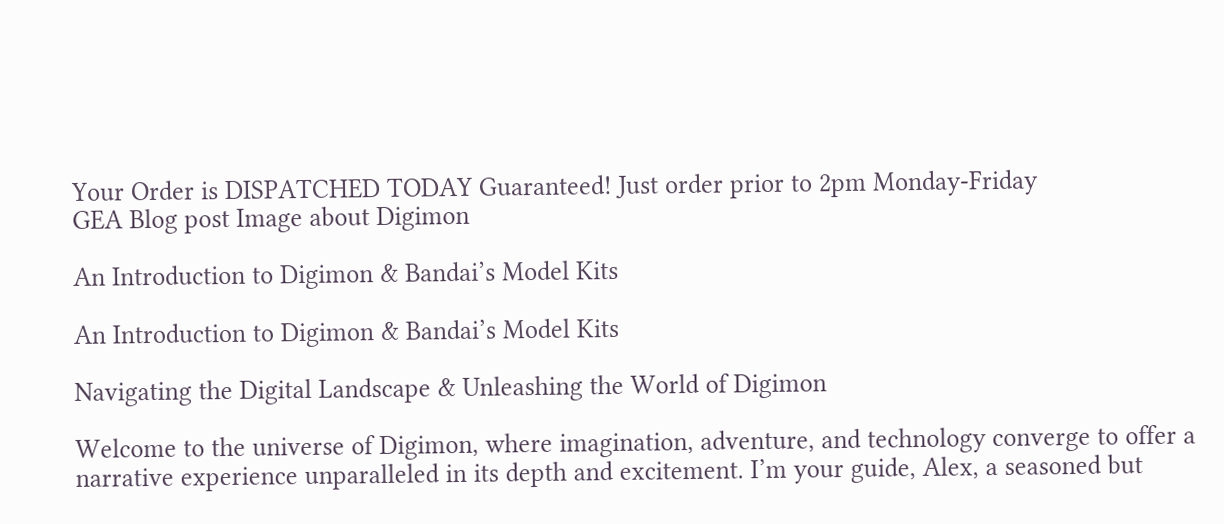Your Order is DISPATCHED TODAY Guaranteed! Just order prior to 2pm Monday-Friday
GEA Blog post Image about Digimon

An Introduction to Digimon & Bandai’s Model Kits

An Introduction to Digimon & Bandai’s Model Kits

Navigating the Digital Landscape & Unleashing the World of Digimon

Welcome to the universe of Digimon, where imagination, adventure, and technology converge to offer a narrative experience unparalleled in its depth and excitement. I’m your guide, Alex, a seasoned but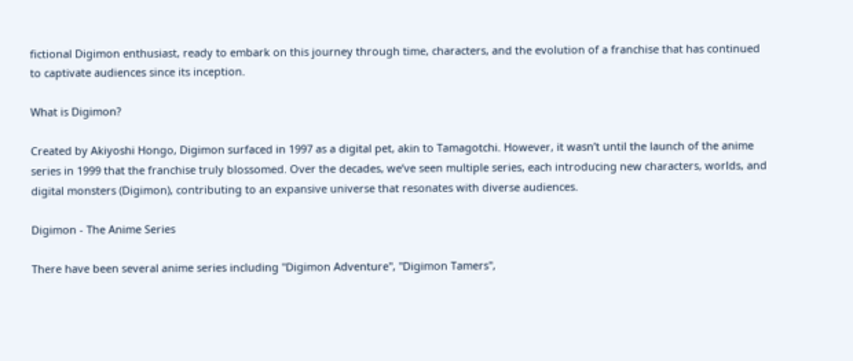fictional Digimon enthusiast, ready to embark on this journey through time, characters, and the evolution of a franchise that has continued to captivate audiences since its inception.

What is Digimon?

Created by Akiyoshi Hongo, Digimon surfaced in 1997 as a digital pet, akin to Tamagotchi. However, it wasn’t until the launch of the anime series in 1999 that the franchise truly blossomed. Over the decades, we’ve seen multiple series, each introducing new characters, worlds, and digital monsters (Digimon), contributing to an expansive universe that resonates with diverse audiences.

Digimon - The Anime Series

There have been several anime series including "Digimon Adventure", "Digimon Tamers",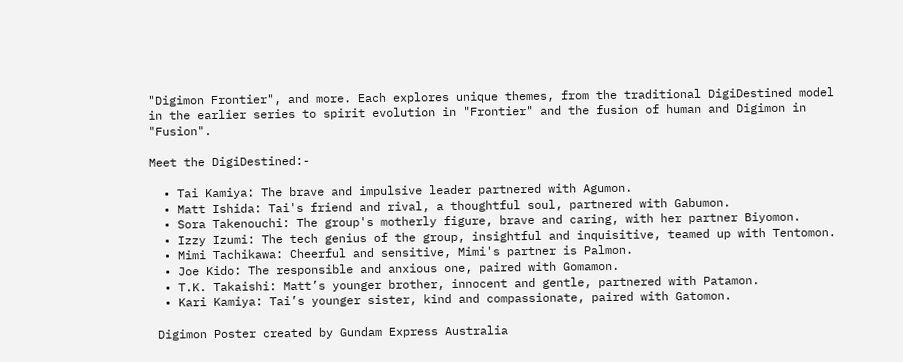"Digimon Frontier", and more. Each explores unique themes, from the traditional DigiDestined model in the earlier series to spirit evolution in "Frontier" and the fusion of human and Digimon in "Fusion".

Meet the DigiDestined:-

  • Tai Kamiya: The brave and impulsive leader partnered with Agumon.
  • Matt Ishida: Tai's friend and rival, a thoughtful soul, partnered with Gabumon.
  • Sora Takenouchi: The group's motherly figure, brave and caring, with her partner Biyomon.
  • Izzy Izumi: The tech genius of the group, insightful and inquisitive, teamed up with Tentomon.
  • Mimi Tachikawa: Cheerful and sensitive, Mimi's partner is Palmon.
  • Joe Kido: The responsible and anxious one, paired with Gomamon.
  • T.K. Takaishi: Matt’s younger brother, innocent and gentle, partnered with Patamon.
  • Kari Kamiya: Tai’s younger sister, kind and compassionate, paired with Gatomon.

 Digimon Poster created by Gundam Express Australia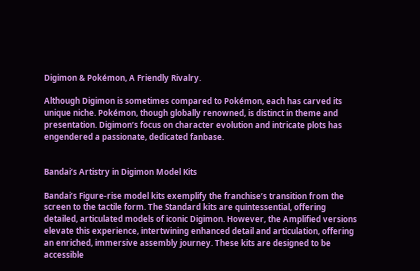Digimon & Pokémon, A Friendly Rivalry.

Although Digimon is sometimes compared to Pokémon, each has carved its unique niche. Pokémon, though globally renowned, is distinct in theme and presentation. Digimon’s focus on character evolution and intricate plots has engendered a passionate, dedicated fanbase.


Bandai’s Artistry in Digimon Model Kits

Bandai’s Figure-rise model kits exemplify the franchise’s transition from the screen to the tactile form. The Standard kits are quintessential, offering detailed, articulated models of iconic Digimon. However, the Amplified versions elevate this experience, intertwining enhanced detail and articulation, offering an enriched, immersive assembly journey. These kits are designed to be accessible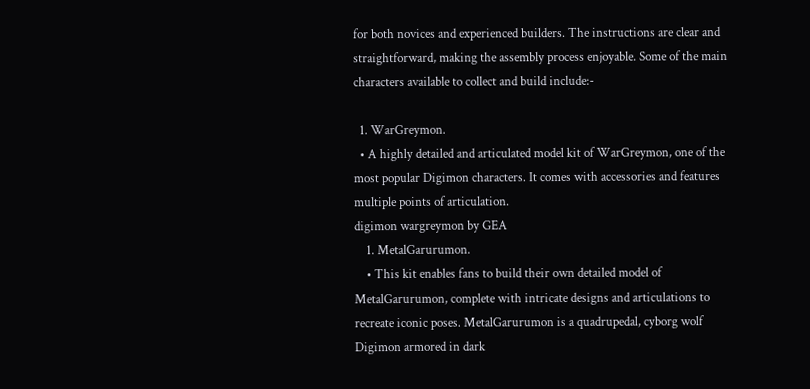for both novices and experienced builders. The instructions are clear and straightforward, making the assembly process enjoyable. Some of the main characters available to collect and build include:-

  1. WarGreymon.
  • A highly detailed and articulated model kit of WarGreymon, one of the most popular Digimon characters. It comes with accessories and features multiple points of articulation.
digimon wargreymon by GEA
    1. MetalGarurumon.
    • This kit enables fans to build their own detailed model of MetalGarurumon, complete with intricate designs and articulations to recreate iconic poses. MetalGarurumon is a quadrupedal, cyborg wolf Digimon armored in dark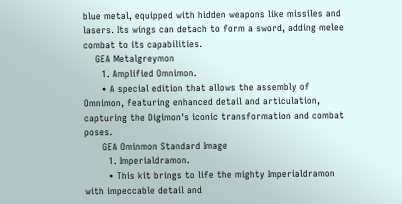blue metal, equipped with hidden weapons like missiles and lasers. Its wings can detach to form a sword, adding melee combat to its capabilities.
    GEA Metalgreymon
      1. Amplified Omnimon.
      • A special edition that allows the assembly of Omnimon, featuring enhanced detail and articulation, capturing the Digimon's iconic transformation and combat poses.
      GEA Ominmon Standard Image
        1. Imperialdramon.
        • This kit brings to life the mighty Imperialdramon with impeccable detail and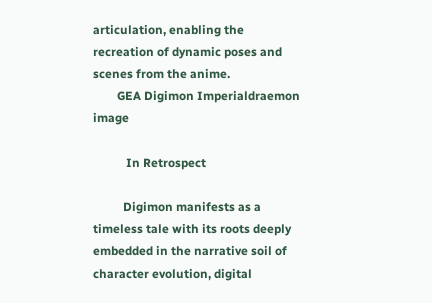articulation, enabling the recreation of dynamic poses and scenes from the anime.
        GEA Digimon Imperialdraemon image

           In Retrospect

          Digimon manifests as a timeless tale with its roots deeply embedded in the narrative soil of character evolution, digital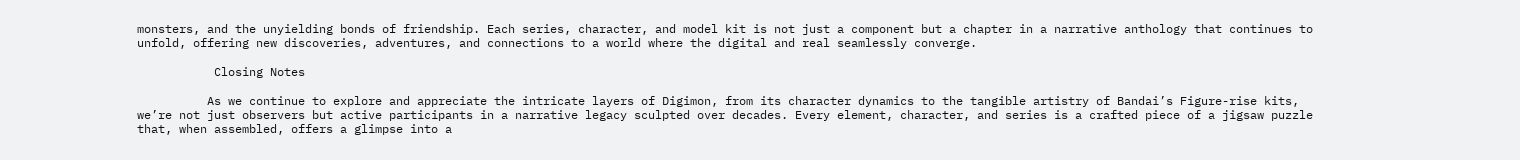monsters, and the unyielding bonds of friendship. Each series, character, and model kit is not just a component but a chapter in a narrative anthology that continues to unfold, offering new discoveries, adventures, and connections to a world where the digital and real seamlessly converge.

           Closing Notes

          As we continue to explore and appreciate the intricate layers of Digimon, from its character dynamics to the tangible artistry of Bandai’s Figure-rise kits, we’re not just observers but active participants in a narrative legacy sculpted over decades. Every element, character, and series is a crafted piece of a jigsaw puzzle that, when assembled, offers a glimpse into a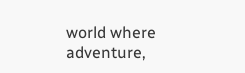world where adventure,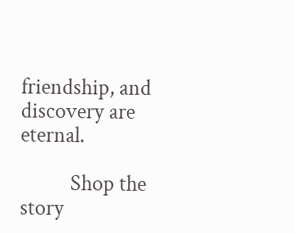friendship, and discovery are eternal.

          Shop the story